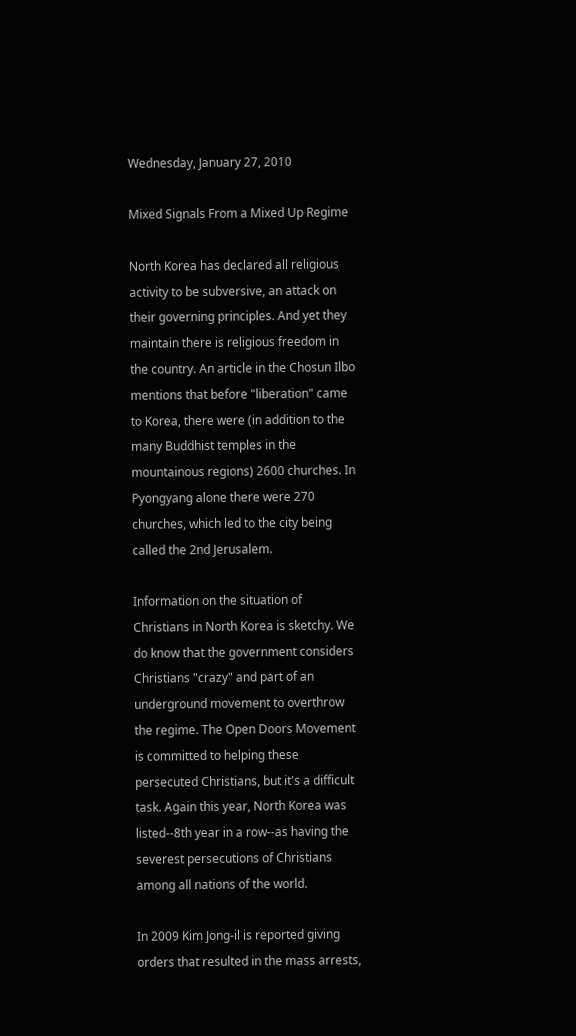Wednesday, January 27, 2010

Mixed Signals From a Mixed Up Regime

North Korea has declared all religious activity to be subversive, an attack on their governing principles. And yet they maintain there is religious freedom in the country. An article in the Chosun Ilbo mentions that before "liberation" came to Korea, there were (in addition to the many Buddhist temples in the mountainous regions) 2600 churches. In Pyongyang alone there were 270 churches, which led to the city being called the 2nd Jerusalem.

Information on the situation of Christians in North Korea is sketchy. We do know that the government considers Christians "crazy" and part of an underground movement to overthrow the regime. The Open Doors Movement is committed to helping these persecuted Christians, but it's a difficult task. Again this year, North Korea was listed--8th year in a row--as having the severest persecutions of Christians among all nations of the world.

In 2009 Kim Jong-il is reported giving orders that resulted in the mass arrests,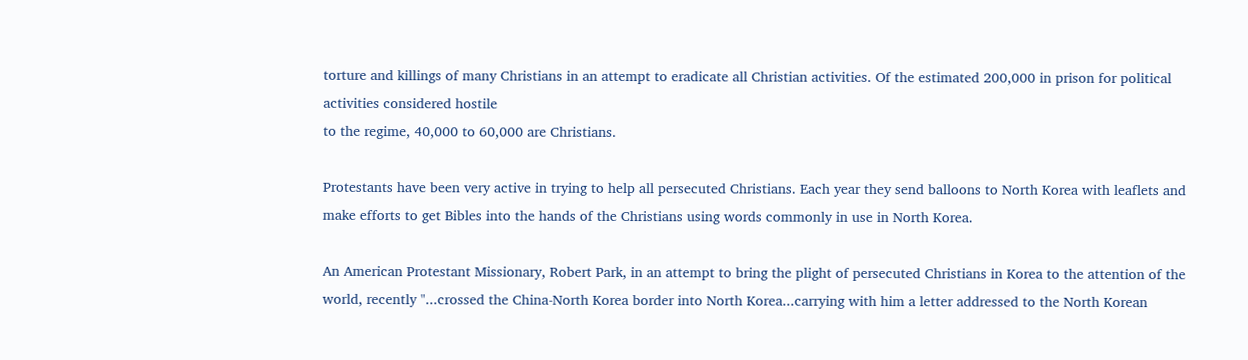torture and killings of many Christians in an attempt to eradicate all Christian activities. Of the estimated 200,000 in prison for political activities considered hostile
to the regime, 40,000 to 60,000 are Christians.

Protestants have been very active in trying to help all persecuted Christians. Each year they send balloons to North Korea with leaflets and make efforts to get Bibles into the hands of the Christians using words commonly in use in North Korea.

An American Protestant Missionary, Robert Park, in an attempt to bring the plight of persecuted Christians in Korea to the attention of the world, recently "...crossed the China-North Korea border into North Korea...carrying with him a letter addressed to the North Korean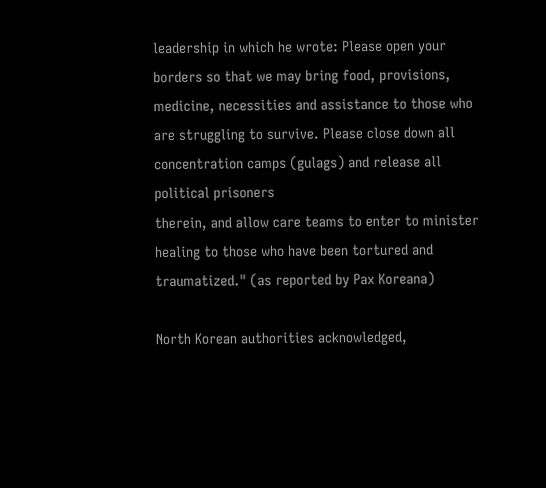leadership in which he wrote: Please open your borders so that we may bring food, provisions, medicine, necessities and assistance to those who are struggling to survive. Please close down all concentration camps (gulags) and release all political prisoners
therein, and allow care teams to enter to minister healing to those who have been tortured and traumatized." (as reported by Pax Koreana)

North Korean authorities acknowledged,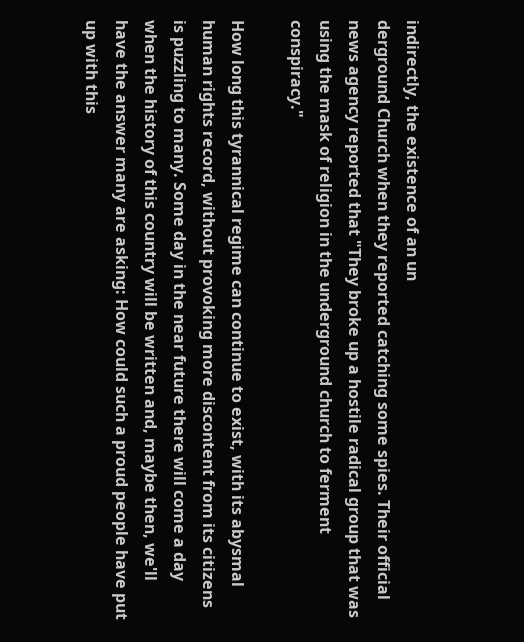indirectly, the existence of an un
derground Church when they reported catching some spies. Their official news agency reported that "They broke up a hostile radical group that was using the mask of religion in the underground church to ferment conspiracy."

How long this tyrannical regime can continue to exist, with its abysmal human rights record, without provoking more discontent from its citizens is puzzling to many. Some day in the near future there will come a day when the history of this country will be written and, maybe then, we'll have the answer many are asking: How could such a proud people have put up with this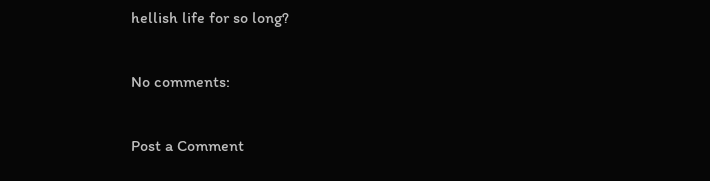hellish life for so long?

No comments:

Post a Comment